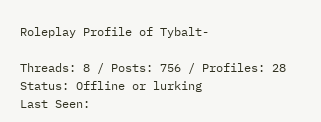Roleplay Profile of Tybalt-

Threads: 8 / Posts: 756 / Profiles: 28
Status: Offline or lurking
Last Seen: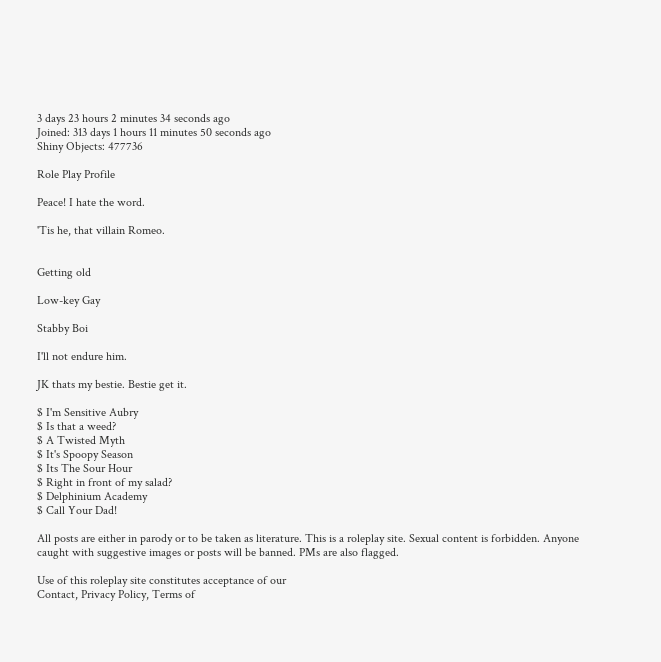3 days 23 hours 2 minutes 34 seconds ago
Joined: 313 days 1 hours 11 minutes 50 seconds ago
Shiny Objects: 477736

Role Play Profile

Peace! I hate the word.

'Tis he, that villain Romeo.


Getting old

Low-key Gay

Stabby Boi

I'll not endure him.

JK thats my bestie. Bestie get it.

$ I'm Sensitive Aubry
$ Is that a weed?
$ A Twisted Myth
$ It's Spoopy Season
$ Its The Sour Hour
$ Right in front of my salad?
$ Delphinium Academy
$ Call Your Dad!

All posts are either in parody or to be taken as literature. This is a roleplay site. Sexual content is forbidden. Anyone caught with suggestive images or posts will be banned. PMs are also flagged.

Use of this roleplay site constitutes acceptance of our
Contact, Privacy Policy, Terms of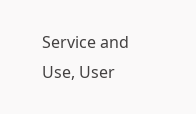Service and Use, User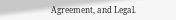Agreement, and Legal.